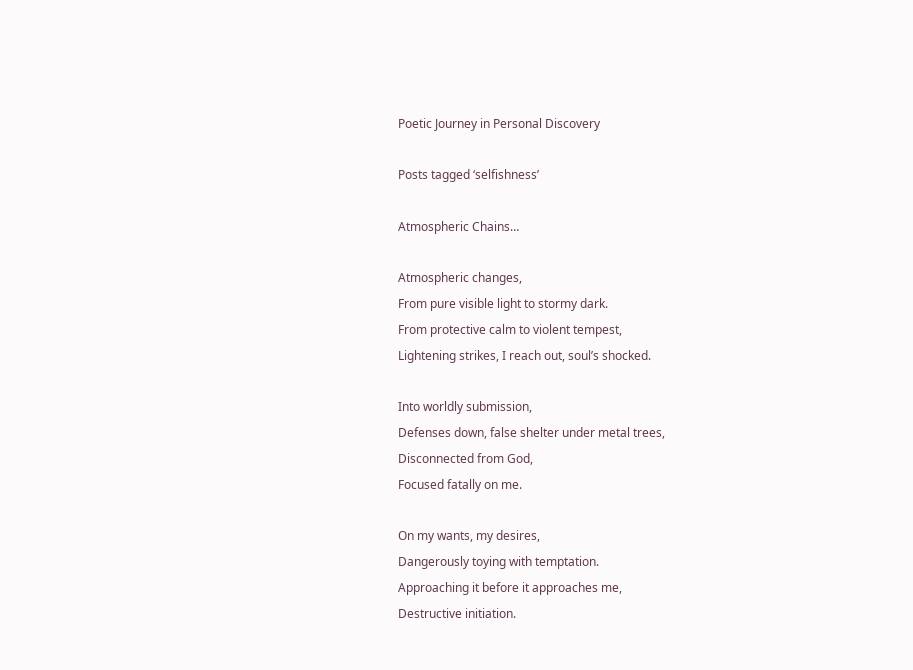Poetic Journey in Personal Discovery

Posts tagged ‘selfishness’

Atmospheric Chains…

Atmospheric changes,
From pure visible light to stormy dark.
From protective calm to violent tempest,
Lightening strikes, I reach out, soul’s shocked.

Into worldly submission,
Defenses down, false shelter under metal trees,
Disconnected from God,
Focused fatally on me.

On my wants, my desires,
Dangerously toying with temptation.
Approaching it before it approaches me,
Destructive initiation.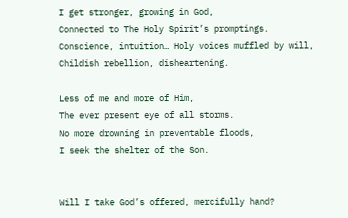I get stronger, growing in God,
Connected to The Holy Spirit’s promptings.
Conscience, intuition… Holy voices muffled by will,
Childish rebellion, disheartening.

Less of me and more of Him,
The ever present eye of all storms.
No more drowning in preventable floods,
I seek the shelter of the Son.


Will I take God’s offered, mercifully hand?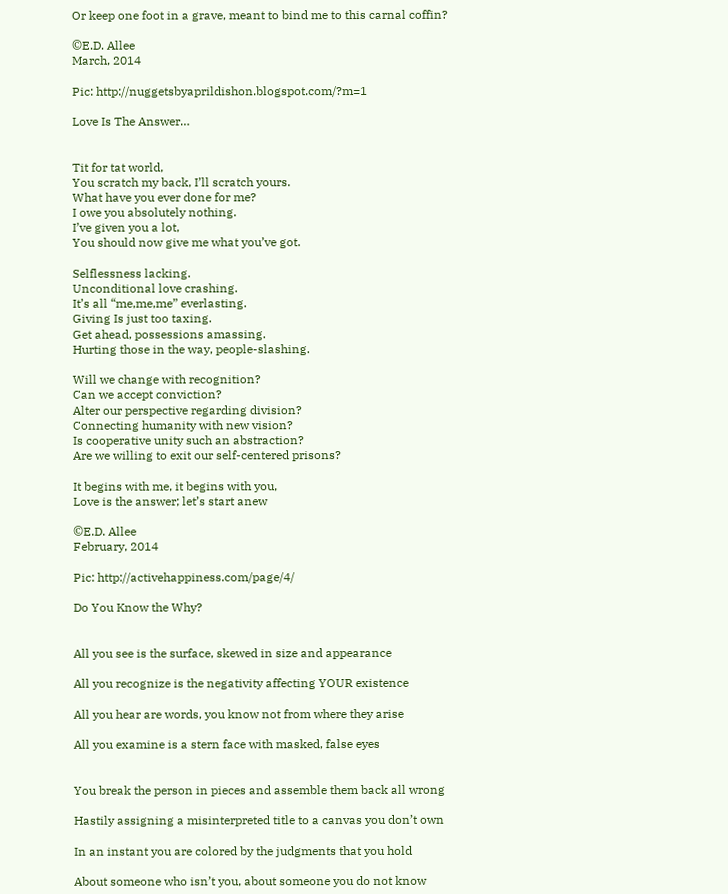Or keep one foot in a grave, meant to bind me to this carnal coffin?

©E.D. Allee
March, 2014

Pic: http://nuggetsbyaprildishon.blogspot.com/?m=1

Love Is The Answer…


Tit for tat world,
You scratch my back, I’ll scratch yours.
What have you ever done for me?
I owe you absolutely nothing.
I’ve given you a lot,
You should now give me what you’ve got.

Selflessness lacking.
Unconditional love crashing.
It’s all “me,me,me” everlasting.
Giving Is just too taxing.
Get ahead, possessions amassing.
Hurting those in the way, people-slashing.

Will we change with recognition?
Can we accept conviction?
Alter our perspective regarding division?
Connecting humanity with new vision?
Is cooperative unity such an abstraction?
Are we willing to exit our self-centered prisons?

It begins with me, it begins with you,
Love is the answer; let’s start anew

©E.D. Allee
February, 2014

Pic: http://activehappiness.com/page/4/

Do You Know the Why?


All you see is the surface, skewed in size and appearance

All you recognize is the negativity affecting YOUR existence

All you hear are words, you know not from where they arise

All you examine is a stern face with masked, false eyes


You break the person in pieces and assemble them back all wrong

Hastily assigning a misinterpreted title to a canvas you don’t own

In an instant you are colored by the judgments that you hold

About someone who isn’t you, about someone you do not know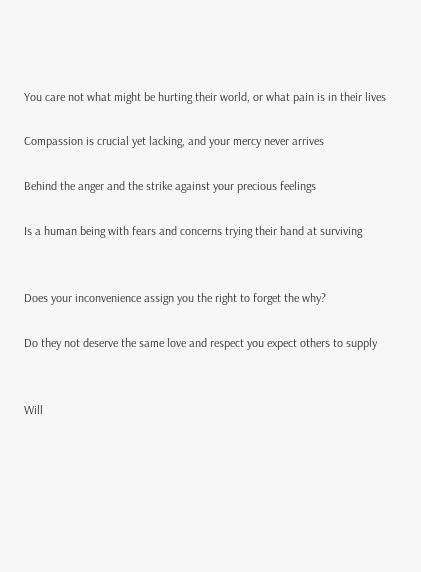You care not what might be hurting their world, or what pain is in their lives

Compassion is crucial yet lacking, and your mercy never arrives

Behind the anger and the strike against your precious feelings

Is a human being with fears and concerns trying their hand at surviving


Does your inconvenience assign you the right to forget the why?

Do they not deserve the same love and respect you expect others to supply


Will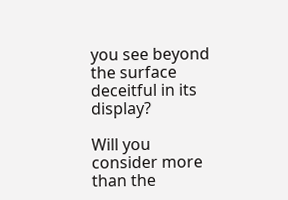you see beyond the surface deceitful in its display?

Will you consider more than the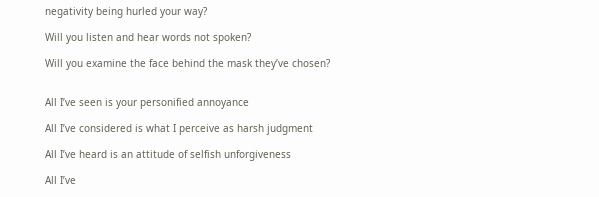negativity being hurled your way?

Will you listen and hear words not spoken?

Will you examine the face behind the mask they’ve chosen?


All I’ve seen is your personified annoyance

All I’ve considered is what I perceive as harsh judgment

All I’ve heard is an attitude of selfish unforgiveness

All I’ve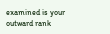examined is your outward rank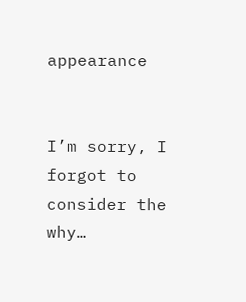appearance


I’m sorry, I forgot to consider the why…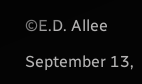©E.D. Allee

September 13,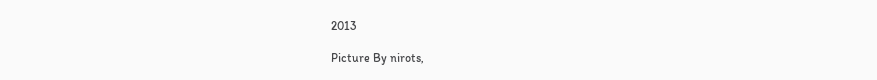2013

Picture By nirots,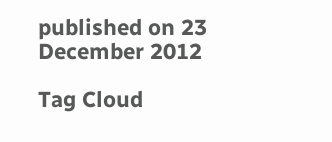published on 23 December 2012

Tag Cloud